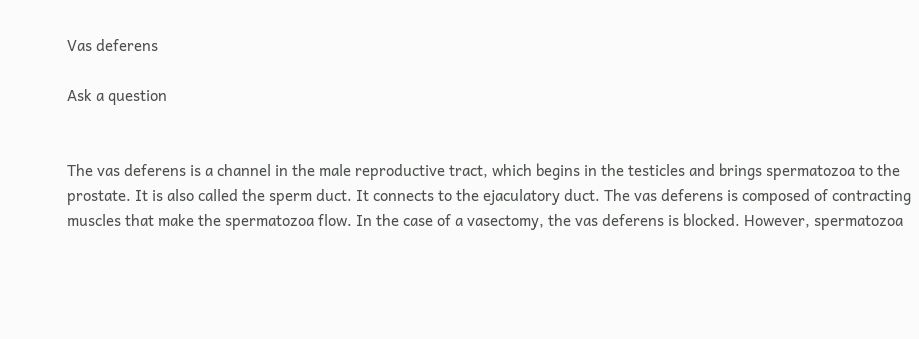Vas deferens

Ask a question


The vas deferens is a channel in the male reproductive tract, which begins in the testicles and brings spermatozoa to the prostate. It is also called the sperm duct. It connects to the ejaculatory duct. The vas deferens is composed of contracting muscles that make the spermatozoa flow. In the case of a vasectomy, the vas deferens is blocked. However, spermatozoa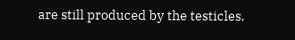are still produced by the testicles.